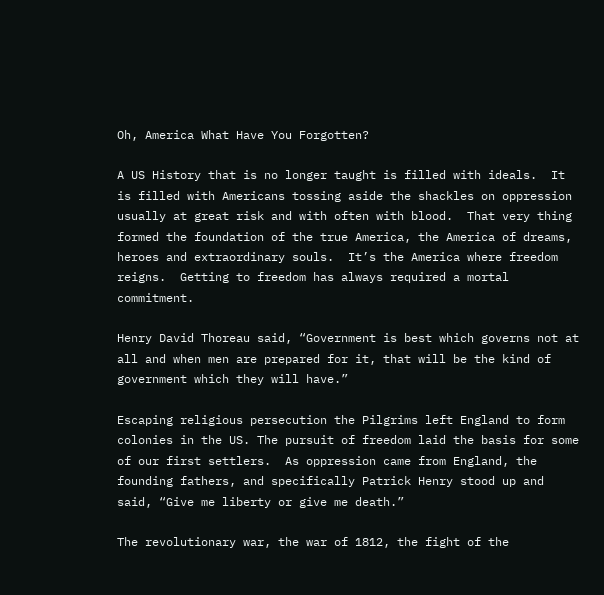Oh, America What Have You Forgotten?

A US History that is no longer taught is filled with ideals.  It is filled with Americans tossing aside the shackles on oppression usually at great risk and with often with blood.  That very thing formed the foundation of the true America, the America of dreams, heroes and extraordinary souls.  It’s the America where freedom reigns.  Getting to freedom has always required a mortal commitment.

Henry David Thoreau said, “Government is best which governs not at all and when men are prepared for it, that will be the kind of government which they will have.”

Escaping religious persecution the Pilgrims left England to form colonies in the US. The pursuit of freedom laid the basis for some of our first settlers.  As oppression came from England, the founding fathers, and specifically Patrick Henry stood up and said, “Give me liberty or give me death.”

The revolutionary war, the war of 1812, the fight of the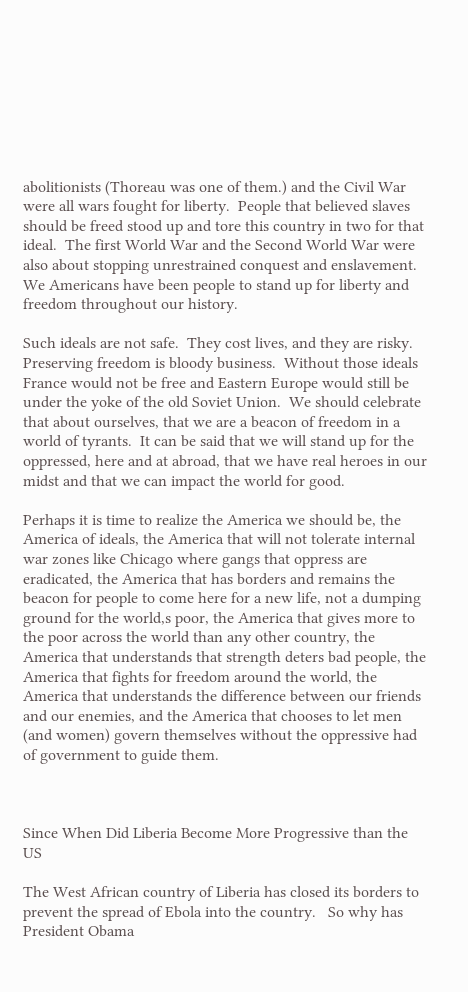abolitionists (Thoreau was one of them.) and the Civil War were all wars fought for liberty.  People that believed slaves should be freed stood up and tore this country in two for that ideal.  The first World War and the Second World War were also about stopping unrestrained conquest and enslavement.  We Americans have been people to stand up for liberty and freedom throughout our history.

Such ideals are not safe.  They cost lives, and they are risky. Preserving freedom is bloody business.  Without those ideals France would not be free and Eastern Europe would still be under the yoke of the old Soviet Union.  We should celebrate that about ourselves, that we are a beacon of freedom in a world of tyrants.  It can be said that we will stand up for the oppressed, here and at abroad, that we have real heroes in our midst and that we can impact the world for good.

Perhaps it is time to realize the America we should be, the America of ideals, the America that will not tolerate internal war zones like Chicago where gangs that oppress are eradicated, the America that has borders and remains the beacon for people to come here for a new life, not a dumping ground for the world,s poor, the America that gives more to the poor across the world than any other country, the America that understands that strength deters bad people, the America that fights for freedom around the world, the America that understands the difference between our friends and our enemies, and the America that chooses to let men (and women) govern themselves without the oppressive had of government to guide them.



Since When Did Liberia Become More Progressive than the US

The West African country of Liberia has closed its borders to prevent the spread of Ebola into the country.   So why has President Obama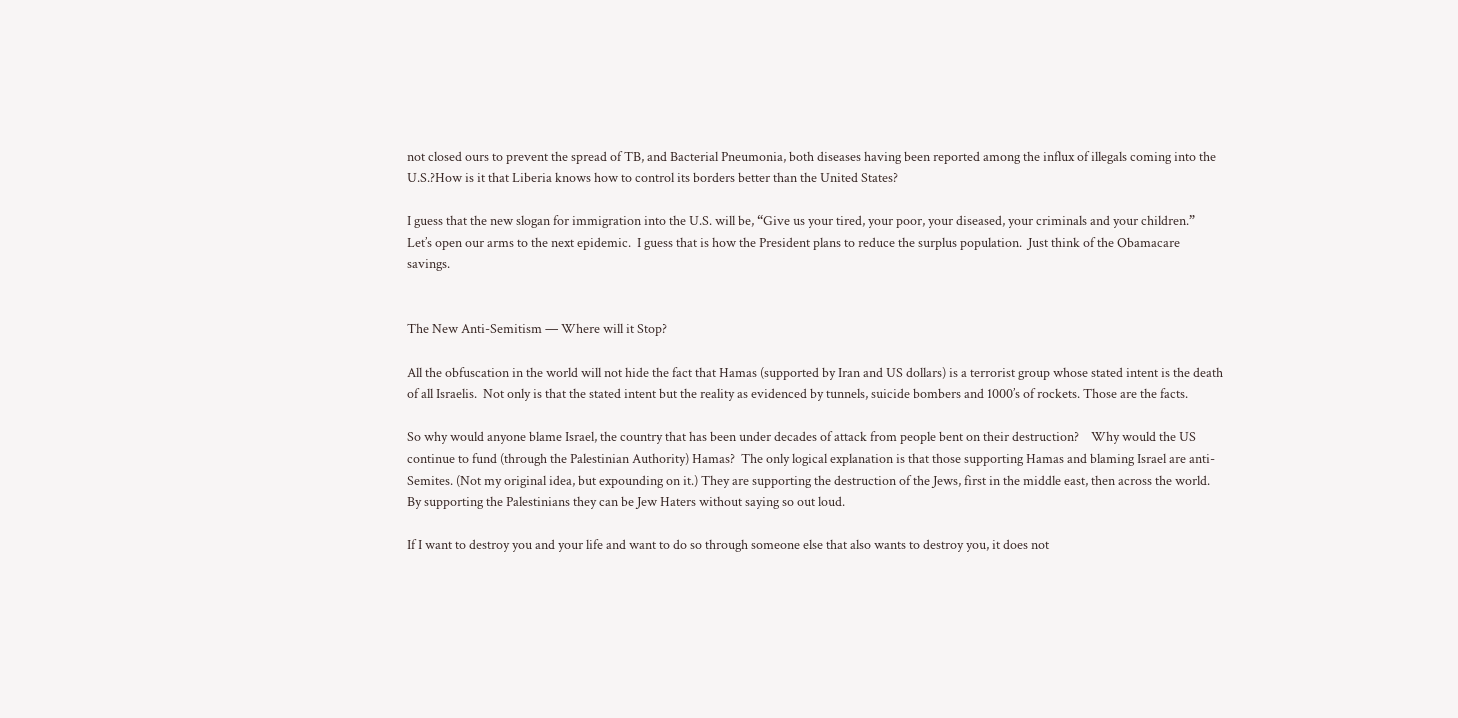not closed ours to prevent the spread of TB, and Bacterial Pneumonia, both diseases having been reported among the influx of illegals coming into the U.S.?How is it that Liberia knows how to control its borders better than the United States?

I guess that the new slogan for immigration into the U.S. will be, “Give us your tired, your poor, your diseased, your criminals and your children.”    Let’s open our arms to the next epidemic.  I guess that is how the President plans to reduce the surplus population.  Just think of the Obamacare savings.


The New Anti-Semitism — Where will it Stop?

All the obfuscation in the world will not hide the fact that Hamas (supported by Iran and US dollars) is a terrorist group whose stated intent is the death of all Israelis.  Not only is that the stated intent but the reality as evidenced by tunnels, suicide bombers and 1000’s of rockets. Those are the facts.

So why would anyone blame Israel, the country that has been under decades of attack from people bent on their destruction?    Why would the US continue to fund (through the Palestinian Authority) Hamas?  The only logical explanation is that those supporting Hamas and blaming Israel are anti-Semites. (Not my original idea, but expounding on it.) They are supporting the destruction of the Jews, first in the middle east, then across the world.  By supporting the Palestinians they can be Jew Haters without saying so out loud.

If I want to destroy you and your life and want to do so through someone else that also wants to destroy you, it does not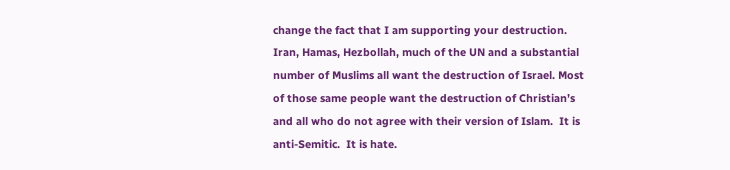change the fact that I am supporting your destruction.  Iran, Hamas, Hezbollah, much of the UN and a substantial number of Muslims all want the destruction of Israel. Most of those same people want the destruction of Christian’s and all who do not agree with their version of Islam.  It is anti-Semitic.  It is hate.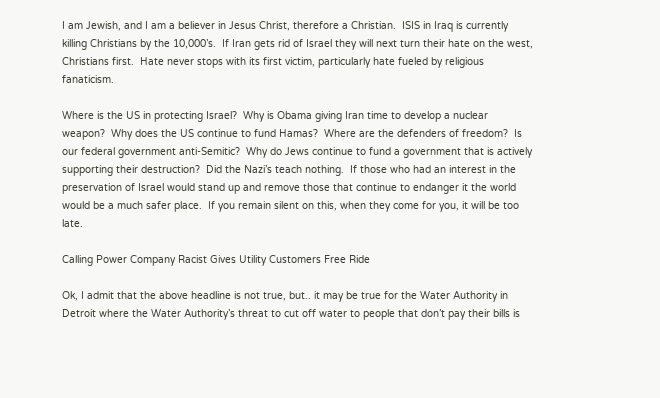I am Jewish, and I am a believer in Jesus Christ, therefore a Christian.  ISIS in Iraq is currently killing Christians by the 10,000’s.  If Iran gets rid of Israel they will next turn their hate on the west, Christians first.  Hate never stops with its first victim, particularly hate fueled by religious fanaticism.

Where is the US in protecting Israel?  Why is Obama giving Iran time to develop a nuclear weapon?  Why does the US continue to fund Hamas?  Where are the defenders of freedom?  Is our federal government anti-Semitic?  Why do Jews continue to fund a government that is actively supporting their destruction?  Did the Nazi’s teach nothing.  If those who had an interest in the preservation of Israel would stand up and remove those that continue to endanger it the world would be a much safer place.  If you remain silent on this, when they come for you, it will be too late.

Calling Power Company Racist Gives Utility Customers Free Ride

Ok, I admit that the above headline is not true, but.. it may be true for the Water Authority in Detroit where the Water Authority’s threat to cut off water to people that don’t pay their bills is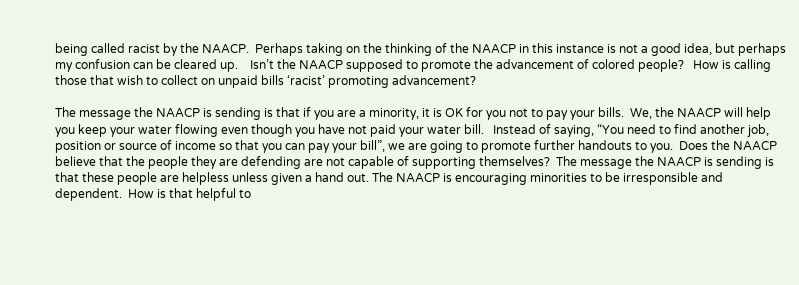being called racist by the NAACP.  Perhaps taking on the thinking of the NAACP in this instance is not a good idea, but perhaps my confusion can be cleared up.    Isn’t the NAACP supposed to promote the advancement of colored people?   How is calling those that wish to collect on unpaid bills ‘racist’ promoting advancement?

The message the NAACP is sending is that if you are a minority, it is OK for you not to pay your bills.  We, the NAACP will help you keep your water flowing even though you have not paid your water bill.   Instead of saying, “You need to find another job, position or source of income so that you can pay your bill”, we are going to promote further handouts to you.  Does the NAACP believe that the people they are defending are not capable of supporting themselves?  The message the NAACP is sending is that these people are helpless unless given a hand out. The NAACP is encouraging minorities to be irresponsible and dependent.  How is that helpful to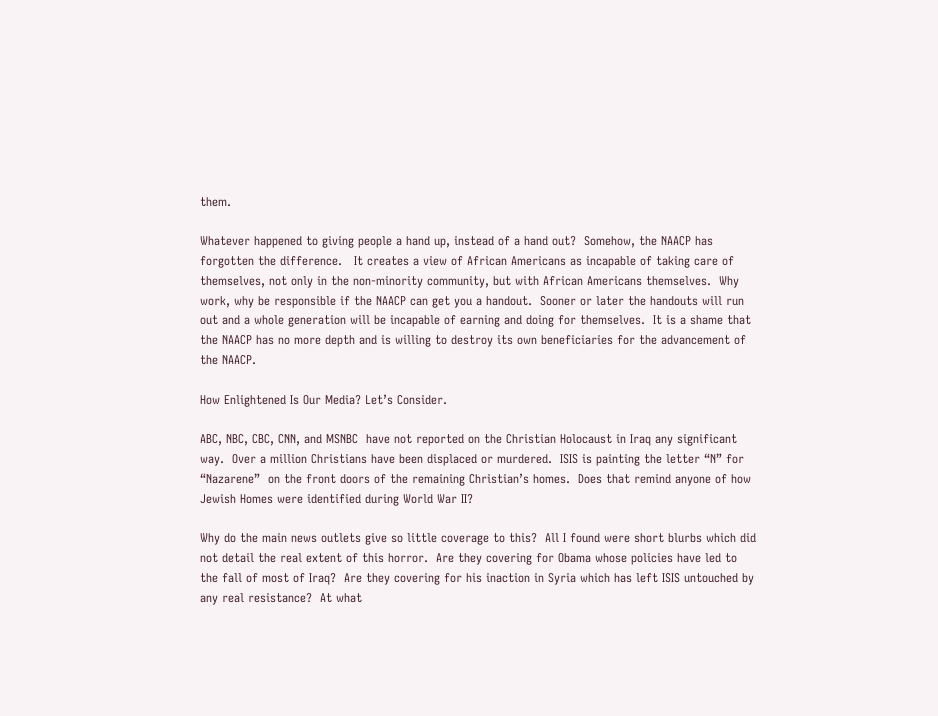them.

Whatever happened to giving people a hand up, instead of a hand out?  Somehow, the NAACP has forgotten the difference.   It creates a view of African Americans as incapable of taking care of themselves, not only in the non-minority community, but with African Americans themselves.  Why work, why be responsible if the NAACP can get you a handout.  Sooner or later the handouts will run out and a whole generation will be incapable of earning and doing for themselves.  It is a shame that the NAACP has no more depth and is willing to destroy its own beneficiaries for the advancement of the NAACP.

How Enlightened Is Our Media? Let’s Consider.

ABC, NBC, CBC, CNN, and MSNBC  have not reported on the Christian Holocaust in Iraq any significant way.  Over a million Christians have been displaced or murdered.  ISIS is painting the letter “N” for “Nazarene”  on the front doors of the remaining Christian’s homes.  Does that remind anyone of how Jewish Homes were identified during World War II?

Why do the main news outlets give so little coverage to this?  All I found were short blurbs which did not detail the real extent of this horror.  Are they covering for Obama whose policies have led to the fall of most of Iraq?  Are they covering for his inaction in Syria which has left ISIS untouched by any real resistance?  At what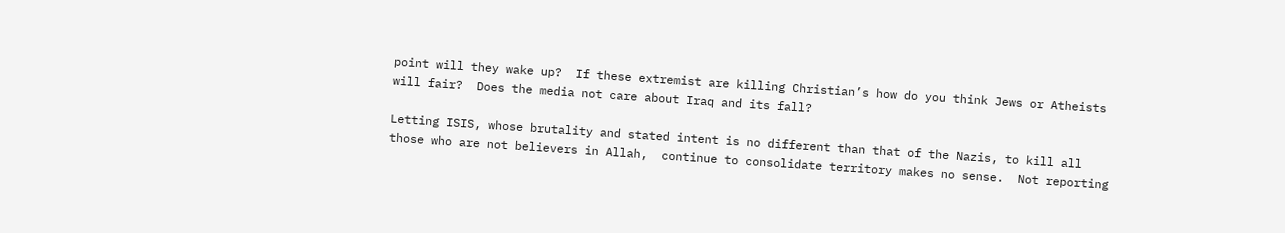point will they wake up?  If these extremist are killing Christian’s how do you think Jews or Atheists will fair?  Does the media not care about Iraq and its fall?

Letting ISIS, whose brutality and stated intent is no different than that of the Nazis, to kill all those who are not believers in Allah,  continue to consolidate territory makes no sense.  Not reporting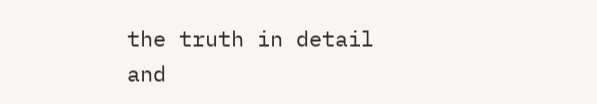the truth in detail and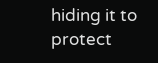hiding it to protect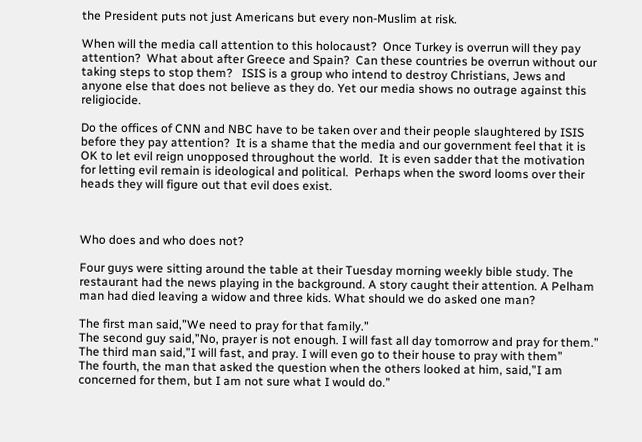the President puts not just Americans but every non-Muslim at risk.

When will the media call attention to this holocaust?  Once Turkey is overrun will they pay attention?  What about after Greece and Spain?  Can these countries be overrun without our taking steps to stop them?   ISIS is a group who intend to destroy Christians, Jews and anyone else that does not believe as they do. Yet our media shows no outrage against this religiocide.

Do the offices of CNN and NBC have to be taken over and their people slaughtered by ISIS before they pay attention?  It is a shame that the media and our government feel that it is OK to let evil reign unopposed throughout the world.  It is even sadder that the motivation for letting evil remain is ideological and political.  Perhaps when the sword looms over their heads they will figure out that evil does exist.



Who does and who does not?

Four guys were sitting around the table at their Tuesday morning weekly bible study. The restaurant had the news playing in the background. A story caught their attention. A Pelham man had died leaving a widow and three kids. What should we do asked one man?

The first man said,”We need to pray for that family.”
The second guy said,”No, prayer is not enough. I will fast all day tomorrow and pray for them.”
The third man said,”I will fast, and pray. I will even go to their house to pray with them”
The fourth, the man that asked the question when the others looked at him, said,”I am concerned for them, but I am not sure what I would do.”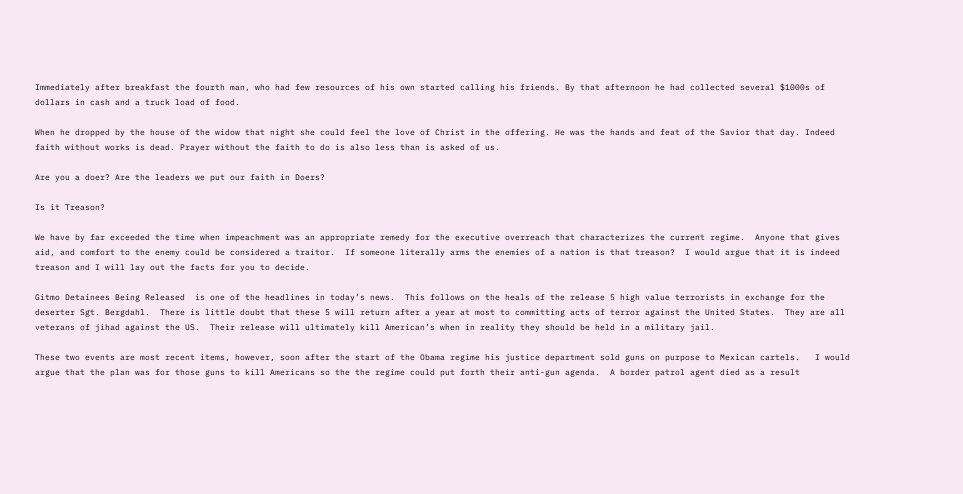Immediately after breakfast the fourth man, who had few resources of his own started calling his friends. By that afternoon he had collected several $1000s of dollars in cash and a truck load of food.

When he dropped by the house of the widow that night she could feel the love of Christ in the offering. He was the hands and feat of the Savior that day. Indeed faith without works is dead. Prayer without the faith to do is also less than is asked of us.

Are you a doer? Are the leaders we put our faith in Doers?

Is it Treason?

We have by far exceeded the time when impeachment was an appropriate remedy for the executive overreach that characterizes the current regime.  Anyone that gives aid, and comfort to the enemy could be considered a traitor.  If someone literally arms the enemies of a nation is that treason?  I would argue that it is indeed treason and I will lay out the facts for you to decide.

Gitmo Detainees Being Released  is one of the headlines in today’s news.  This follows on the heals of the release 5 high value terrorists in exchange for the deserter Sgt. Bergdahl.  There is little doubt that these 5 will return after a year at most to committing acts of terror against the United States.  They are all veterans of jihad against the US.  Their release will ultimately kill American’s when in reality they should be held in a military jail.

These two events are most recent items, however, soon after the start of the Obama regime his justice department sold guns on purpose to Mexican cartels.   I would argue that the plan was for those guns to kill Americans so the the regime could put forth their anti-gun agenda.  A border patrol agent died as a result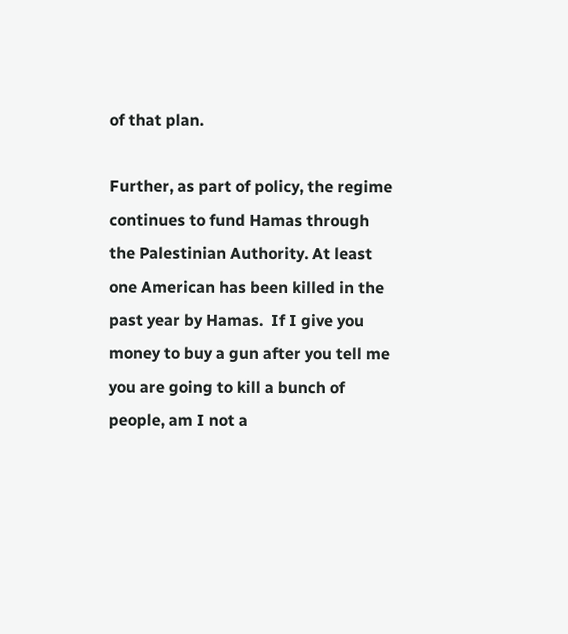of that plan.

Further, as part of policy, the regime continues to fund Hamas through the Palestinian Authority. At least one American has been killed in the past year by Hamas.  If I give you money to buy a gun after you tell me you are going to kill a bunch of people, am I not a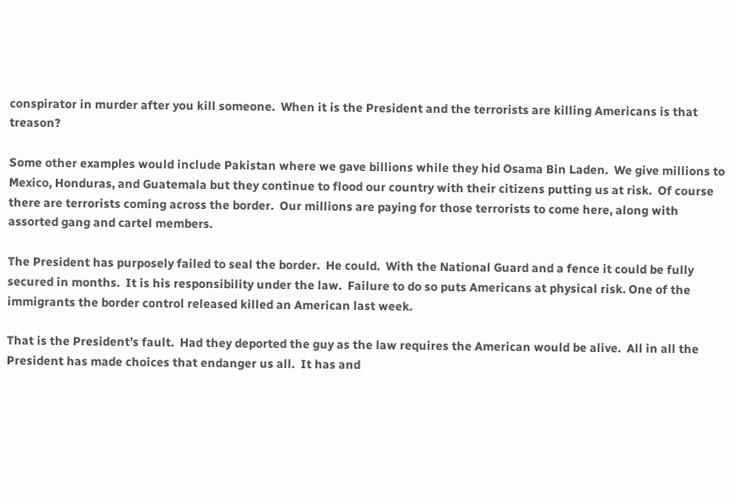conspirator in murder after you kill someone.  When it is the President and the terrorists are killing Americans is that treason?

Some other examples would include Pakistan where we gave billions while they hid Osama Bin Laden.  We give millions to  Mexico, Honduras, and Guatemala but they continue to flood our country with their citizens putting us at risk.  Of course there are terrorists coming across the border.  Our millions are paying for those terrorists to come here, along with assorted gang and cartel members.

The President has purposely failed to seal the border.  He could.  With the National Guard and a fence it could be fully secured in months.  It is his responsibility under the law.  Failure to do so puts Americans at physical risk. One of the immigrants the border control released killed an American last week.

That is the President’s fault.  Had they deported the guy as the law requires the American would be alive.  All in all the President has made choices that endanger us all.  It has and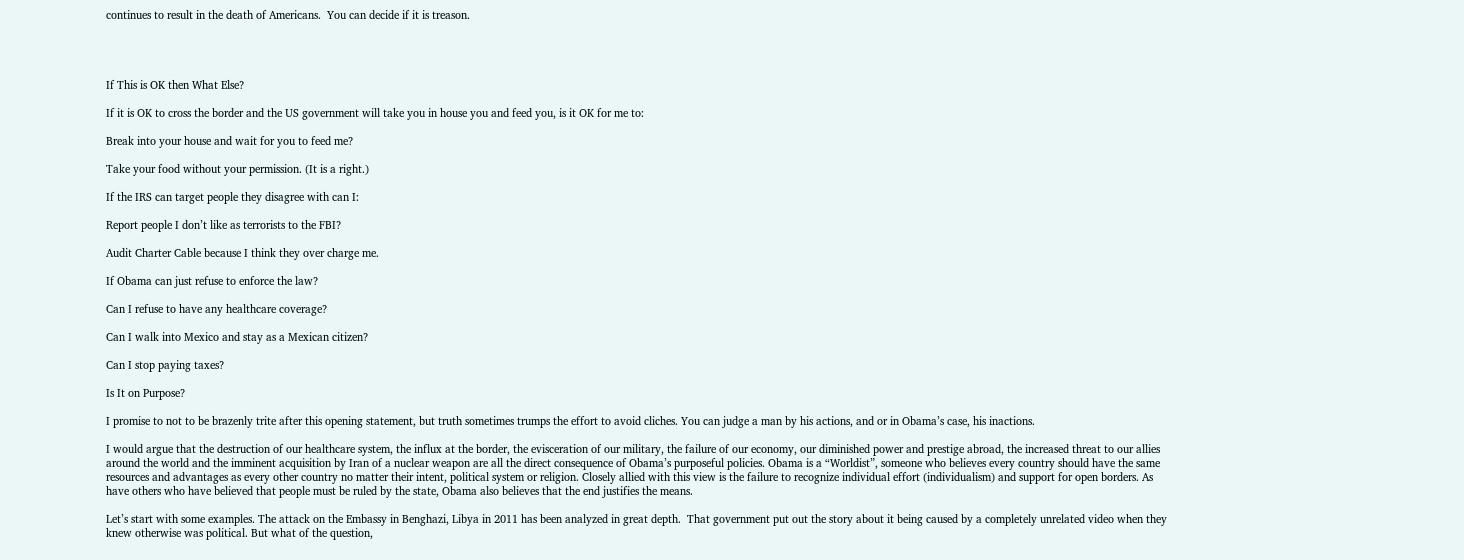continues to result in the death of Americans.  You can decide if it is treason.




If This is OK then What Else?

If it is OK to cross the border and the US government will take you in house you and feed you, is it OK for me to:

Break into your house and wait for you to feed me?

Take your food without your permission. (It is a right.)

If the IRS can target people they disagree with can I:

Report people I don’t like as terrorists to the FBI?

Audit Charter Cable because I think they over charge me.

If Obama can just refuse to enforce the law?

Can I refuse to have any healthcare coverage?

Can I walk into Mexico and stay as a Mexican citizen?

Can I stop paying taxes?

Is It on Purpose?

I promise to not to be brazenly trite after this opening statement, but truth sometimes trumps the effort to avoid cliches. You can judge a man by his actions, and or in Obama’s case, his inactions.

I would argue that the destruction of our healthcare system, the influx at the border, the evisceration of our military, the failure of our economy, our diminished power and prestige abroad, the increased threat to our allies around the world and the imminent acquisition by Iran of a nuclear weapon are all the direct consequence of Obama’s purposeful policies. Obama is a “Worldist”, someone who believes every country should have the same resources and advantages as every other country no matter their intent, political system or religion. Closely allied with this view is the failure to recognize individual effort (individualism) and support for open borders. As have others who have believed that people must be ruled by the state, Obama also believes that the end justifies the means.

Let’s start with some examples. The attack on the Embassy in Benghazi, Libya in 2011 has been analyzed in great depth.  That government put out the story about it being caused by a completely unrelated video when they knew otherwise was political. But what of the question,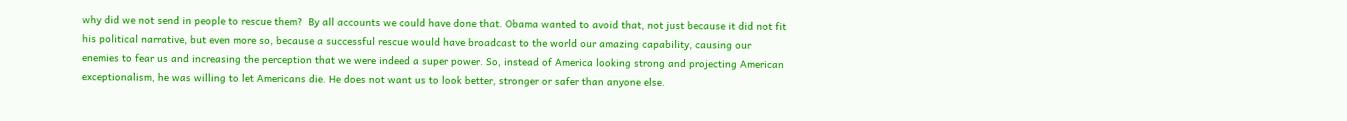why did we not send in people to rescue them?  By all accounts we could have done that. Obama wanted to avoid that, not just because it did not fit his political narrative, but even more so, because a successful rescue would have broadcast to the world our amazing capability, causing our enemies to fear us and increasing the perception that we were indeed a super power. So, instead of America looking strong and projecting American exceptionalism, he was willing to let Americans die. He does not want us to look better, stronger or safer than anyone else.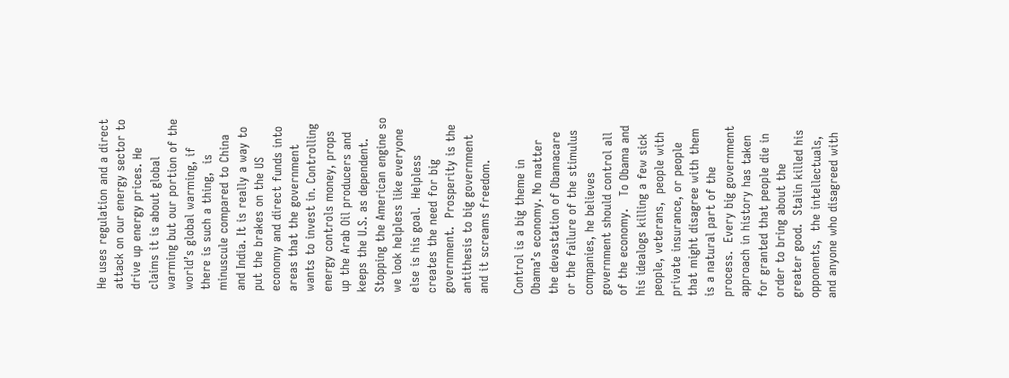He uses regulation and a direct attack on our energy sector to drive up energy prices. He claims it is about global warming but our portion of the world’s global warming, if there is such a thing,  is minuscule compared to China and India. It is really a way to put the brakes on the US economy and direct funds into areas that the government wants to invest in. Controlling energy controls money, props up the Arab Oil producers and keeps the U.S. as dependent. Stopping the American engine so we look helpless like everyone else is his goal.  Helpless creates the need for big government.  Prosperity is the antithesis to big government and it screams freedom.

Control is a big theme in Obama’s economy. No matter the devastation of Obamacare or the failure of the stimulus companies, he believes government should control all of the economy.   To Obama and his idealogs killing a few sick people, veterans,  people with private insurance, or people that might disagree with them is a natural part of the process.  Every big government approach in history has taken for granted that people die in order to bring about the greater good.  Stalin killed his opponents,  the intellectuals, and anyone who disagreed with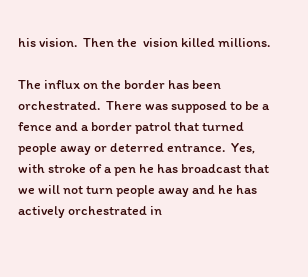his vision.  Then the  vision killed millions.

The influx on the border has been orchestrated.  There was supposed to be a fence and a border patrol that turned people away or deterred entrance.  Yes, with stroke of a pen he has broadcast that we will not turn people away and he has actively orchestrated in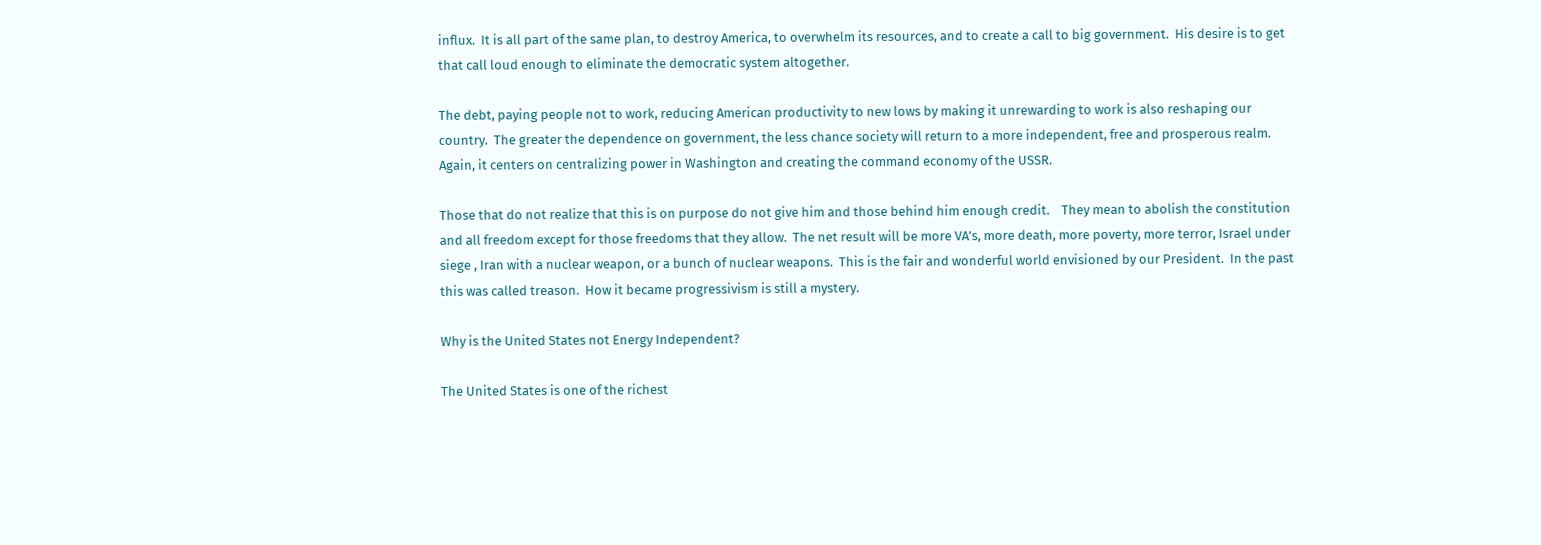influx.  It is all part of the same plan, to destroy America, to overwhelm its resources, and to create a call to big government.  His desire is to get that call loud enough to eliminate the democratic system altogether.

The debt, paying people not to work, reducing American productivity to new lows by making it unrewarding to work is also reshaping our country.  The greater the dependence on government, the less chance society will return to a more independent, free and prosperous realm.  Again, it centers on centralizing power in Washington and creating the command economy of the USSR.

Those that do not realize that this is on purpose do not give him and those behind him enough credit.    They mean to abolish the constitution and all freedom except for those freedoms that they allow.  The net result will be more VA’s, more death, more poverty, more terror, Israel under siege , Iran with a nuclear weapon, or a bunch of nuclear weapons.  This is the fair and wonderful world envisioned by our President.  In the past this was called treason.  How it became progressivism is still a mystery.

Why is the United States not Energy Independent?

The United States is one of the richest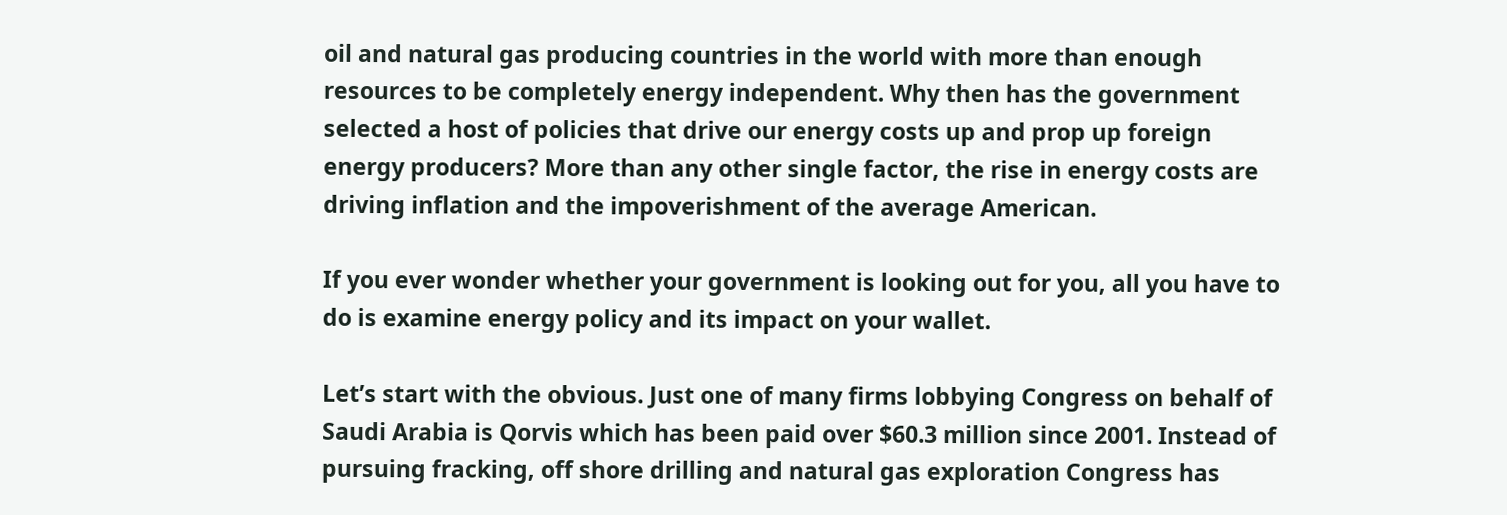oil and natural gas producing countries in the world with more than enough resources to be completely energy independent. Why then has the government selected a host of policies that drive our energy costs up and prop up foreign energy producers? More than any other single factor, the rise in energy costs are driving inflation and the impoverishment of the average American.

If you ever wonder whether your government is looking out for you, all you have to do is examine energy policy and its impact on your wallet.

Let’s start with the obvious. Just one of many firms lobbying Congress on behalf of Saudi Arabia is Qorvis which has been paid over $60.3 million since 2001. Instead of pursuing fracking, off shore drilling and natural gas exploration Congress has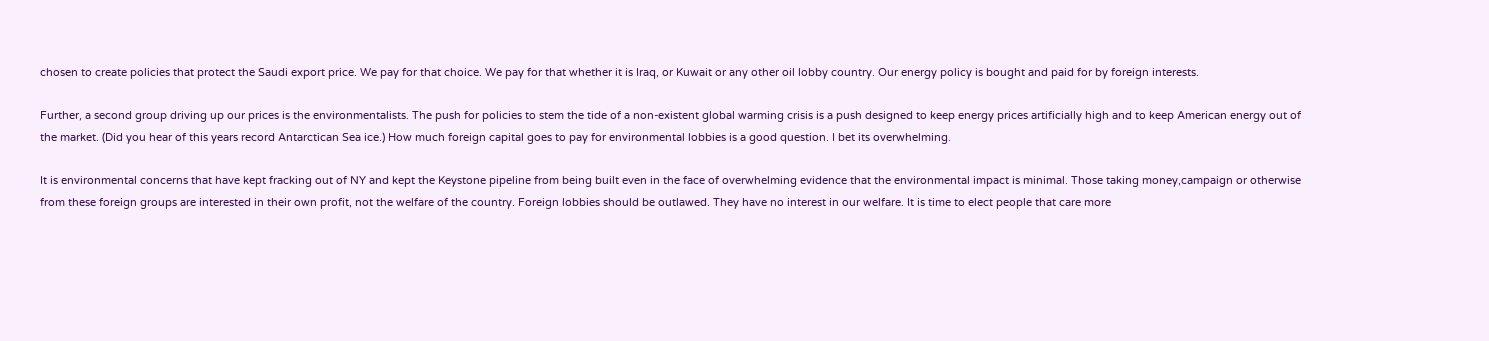chosen to create policies that protect the Saudi export price. We pay for that choice. We pay for that whether it is Iraq, or Kuwait or any other oil lobby country. Our energy policy is bought and paid for by foreign interests.

Further, a second group driving up our prices is the environmentalists. The push for policies to stem the tide of a non-existent global warming crisis is a push designed to keep energy prices artificially high and to keep American energy out of the market. (Did you hear of this years record Antarctican Sea ice.) How much foreign capital goes to pay for environmental lobbies is a good question. I bet its overwhelming.

It is environmental concerns that have kept fracking out of NY and kept the Keystone pipeline from being built even in the face of overwhelming evidence that the environmental impact is minimal. Those taking money,campaign or otherwise from these foreign groups are interested in their own profit, not the welfare of the country. Foreign lobbies should be outlawed. They have no interest in our welfare. It is time to elect people that care more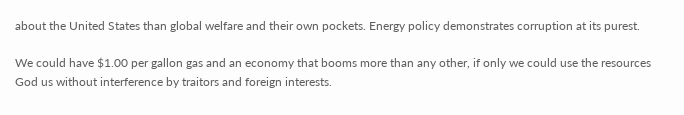about the United States than global welfare and their own pockets. Energy policy demonstrates corruption at its purest.

We could have $1.00 per gallon gas and an economy that booms more than any other, if only we could use the resources God us without interference by traitors and foreign interests.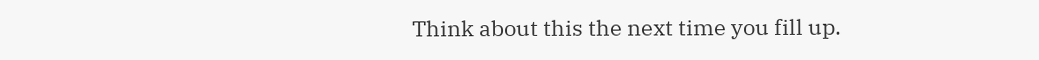Think about this the next time you fill up.